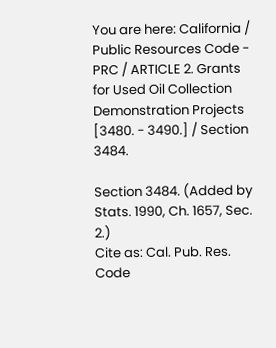You are here: California / Public Resources Code - PRC / ARTICLE 2. Grants for Used Oil Collection Demonstration Projects [3480. - 3490.] / Section 3484.

Section 3484. (Added by Stats. 1990, Ch. 1657, Sec. 2.)
Cite as: Cal. Pub. Res. Code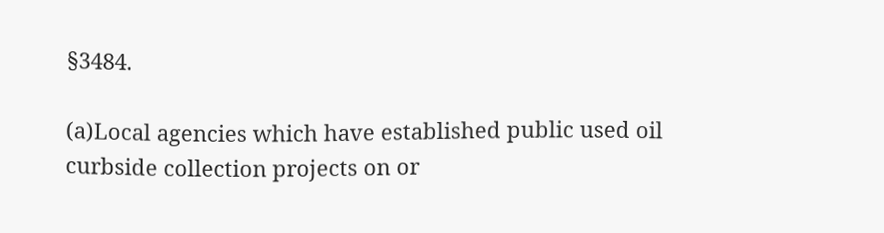§3484.

(a)Local agencies which have established public used oil curbside collection projects on or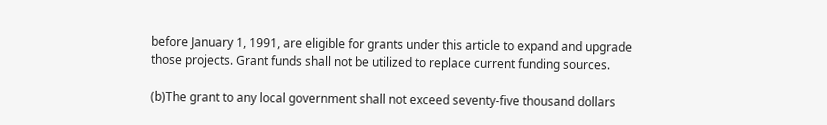before January 1, 1991, are eligible for grants under this article to expand and upgrade those projects. Grant funds shall not be utilized to replace current funding sources.

(b)The grant to any local government shall not exceed seventy-five thousand dollars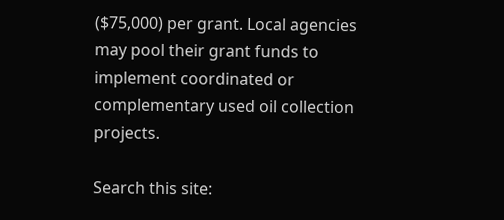($75,000) per grant. Local agencies may pool their grant funds to implement coordinated or complementary used oil collection projects.

Search this site: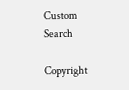Custom Search

Copyright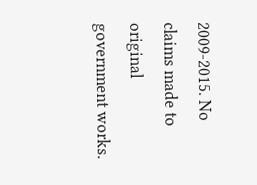2009-2015. No claims made to original government works.